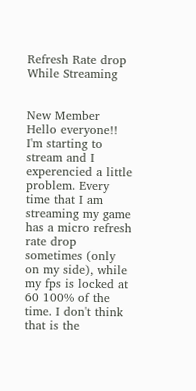Refresh Rate drop While Streaming


New Member
Hello everyone!! I'm starting to stream and I experencied a little problem. Every time that I am streaming my game has a micro refresh rate drop sometimes (only on my side), while my fps is locked at 60 100% of the time. I don't think that is the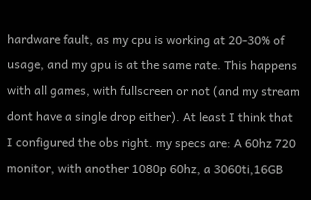hardware fault, as my cpu is working at 20-30% of usage, and my gpu is at the same rate. This happens with all games, with fullscreen or not (and my stream dont have a single drop either). At least I think that I configured the obs right. my specs are: A 60hz 720 monitor, with another 1080p 60hz, a 3060ti,16GB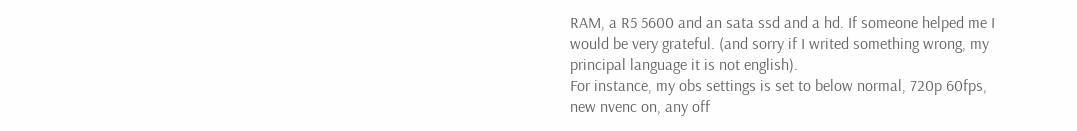RAM, a R5 5600 and an sata ssd and a hd. If someone helped me I would be very grateful. (and sorry if I writed something wrong, my principal language it is not english).
For instance, my obs settings is set to below normal, 720p 60fps, new nvenc on, any off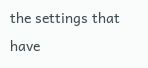the settings that have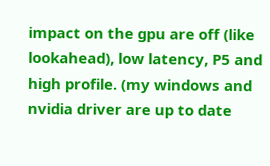impact on the gpu are off (like lookahead), low latency, P5 and high profile. (my windows and nvidia driver are up to date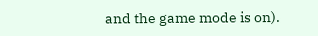and the game mode is on).